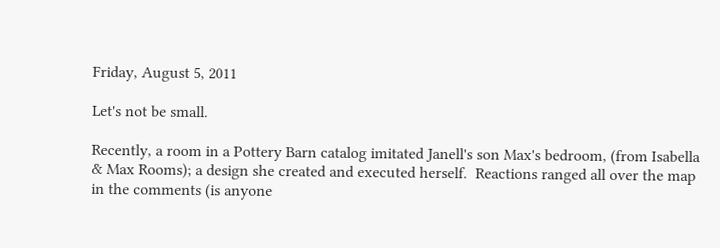Friday, August 5, 2011

Let's not be small.

Recently, a room in a Pottery Barn catalog imitated Janell's son Max's bedroom, (from Isabella & Max Rooms); a design she created and executed herself.  Reactions ranged all over the map in the comments (is anyone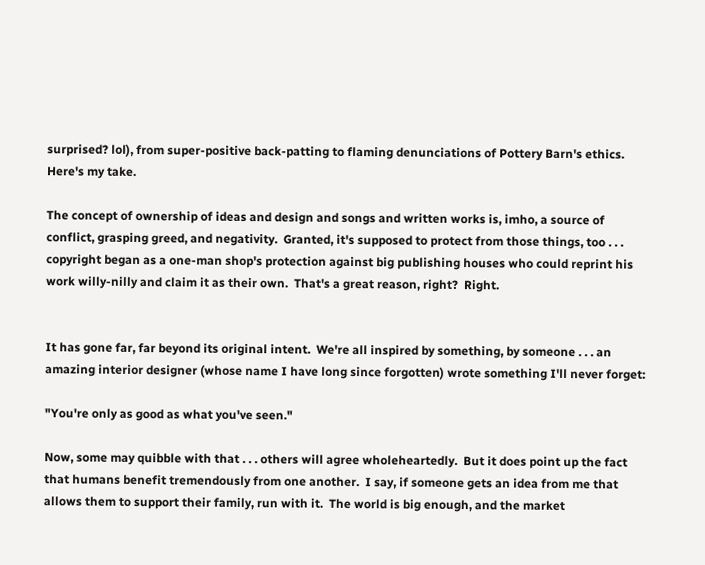surprised? lol), from super-positive back-patting to flaming denunciations of Pottery Barn's ethics.  Here's my take.

The concept of ownership of ideas and design and songs and written works is, imho, a source of conflict, grasping greed, and negativity.  Granted, it's supposed to protect from those things, too . . . copyright began as a one-man shop's protection against big publishing houses who could reprint his work willy-nilly and claim it as their own.  That's a great reason, right?  Right.


It has gone far, far beyond its original intent.  We're all inspired by something, by someone . . . an amazing interior designer (whose name I have long since forgotten) wrote something I'll never forget:

"You're only as good as what you've seen."

Now, some may quibble with that . . . others will agree wholeheartedly.  But it does point up the fact that humans benefit tremendously from one another.  I say, if someone gets an idea from me that allows them to support their family, run with it.  The world is big enough, and the market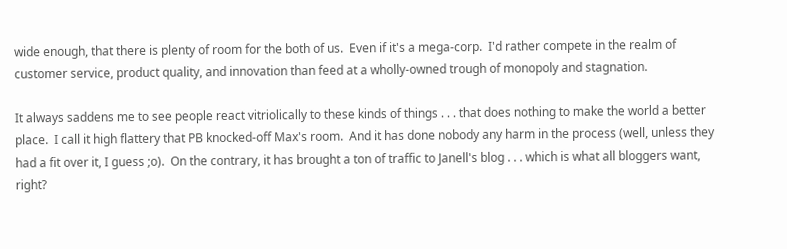wide enough, that there is plenty of room for the both of us.  Even if it's a mega-corp.  I'd rather compete in the realm of customer service, product quality, and innovation than feed at a wholly-owned trough of monopoly and stagnation.

It always saddens me to see people react vitriolically to these kinds of things . . . that does nothing to make the world a better place.  I call it high flattery that PB knocked-off Max's room.  And it has done nobody any harm in the process (well, unless they had a fit over it, I guess ;o).  On the contrary, it has brought a ton of traffic to Janell's blog . . . which is what all bloggers want, right?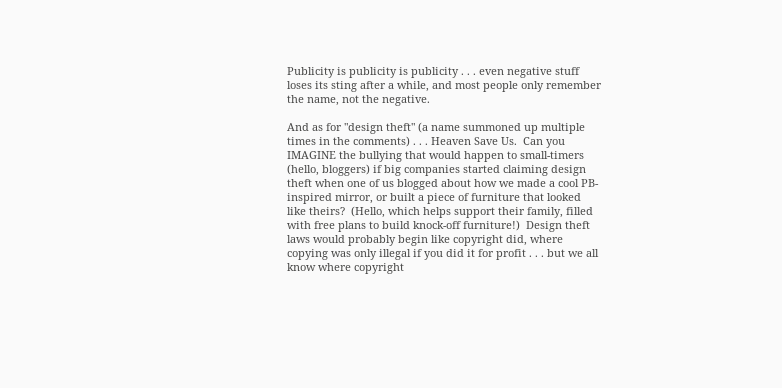Publicity is publicity is publicity . . . even negative stuff loses its sting after a while, and most people only remember the name, not the negative.

And as for "design theft" (a name summoned up multiple times in the comments) . . . Heaven Save Us.  Can you IMAGINE the bullying that would happen to small-timers (hello, bloggers) if big companies started claiming design theft when one of us blogged about how we made a cool PB-inspired mirror, or built a piece of furniture that looked like theirs?  (Hello, which helps support their family, filled with free plans to build knock-off furniture!)  Design theft laws would probably begin like copyright did, where copying was only illegal if you did it for profit . . . but we all know where copyright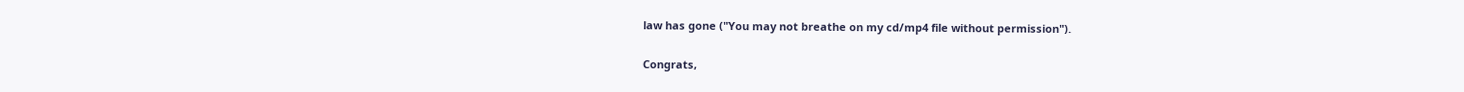law has gone ("You may not breathe on my cd/mp4 file without permission").

Congrats,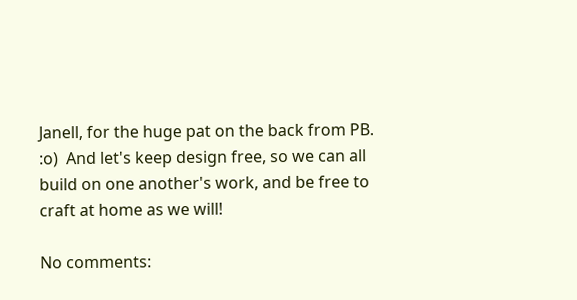Janell, for the huge pat on the back from PB. :o)  And let's keep design free, so we can all build on one another's work, and be free to craft at home as we will!

No comments: